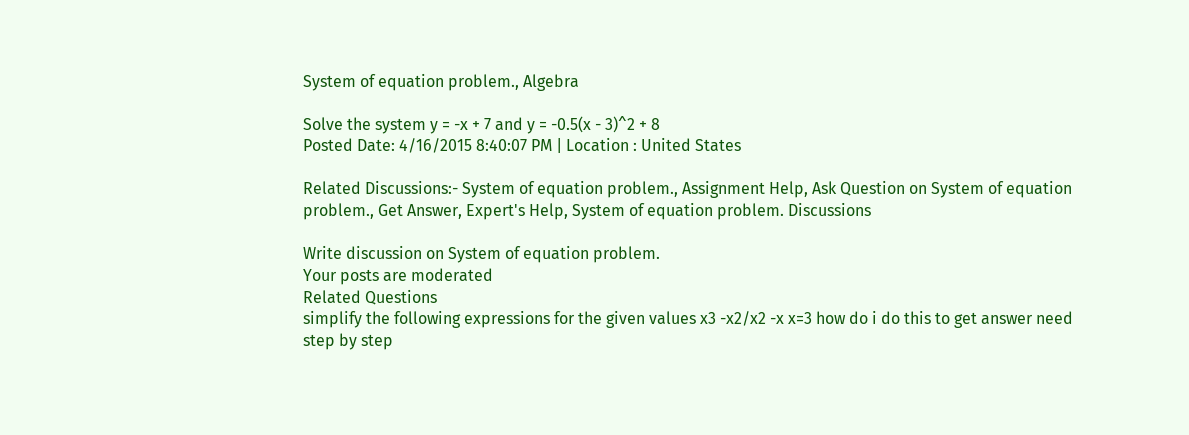System of equation problem., Algebra

Solve the system y = -x + 7 and y = -0.5(x - 3)^2 + 8
Posted Date: 4/16/2015 8:40:07 PM | Location : United States

Related Discussions:- System of equation problem., Assignment Help, Ask Question on System of equation problem., Get Answer, Expert's Help, System of equation problem. Discussions

Write discussion on System of equation problem.
Your posts are moderated
Related Questions
simplify the following expressions for the given values x3 -x2/x2 -x x=3 how do i do this to get answer need step by step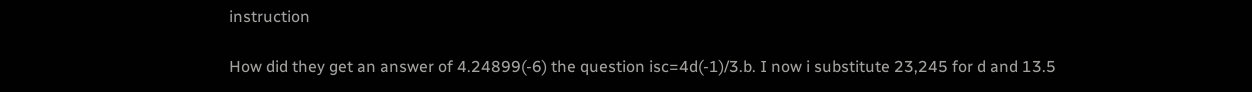instruction

How did they get an answer of 4.24899(-6) the question isc=4d(-1)/3.b. I now i substitute 23,245 for d and 13.5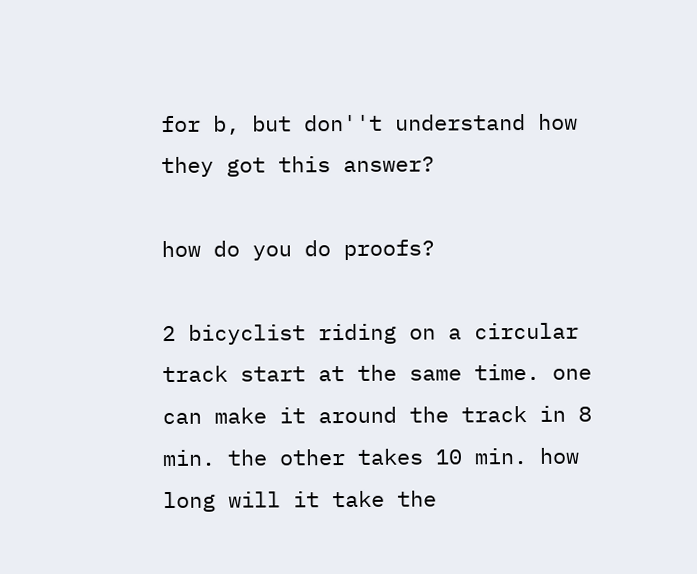for b, but don''t understand how they got this answer?

how do you do proofs?

2 bicyclist riding on a circular track start at the same time. one can make it around the track in 8 min. the other takes 10 min. how long will it take the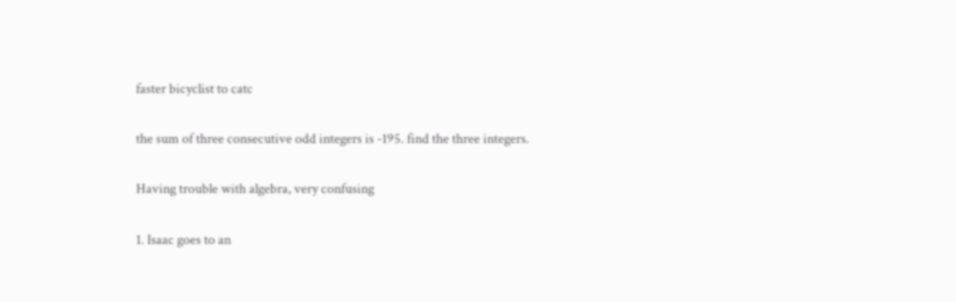faster bicyclist to catc

the sum of three consecutive odd integers is -195. find the three integers.

Having trouble with algebra, very confusing

1. Isaac goes to an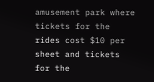amusement park where tickets for the rides cost $10 per sheet and tickets for the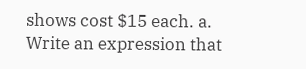shows cost $15 each. a. Write an expression that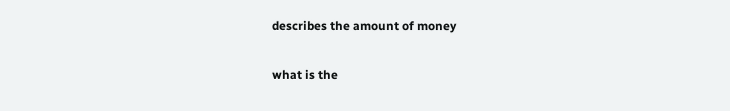describes the amount of money

what is the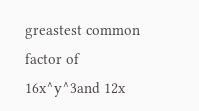greastest common factor of 16x^y^3and 12x